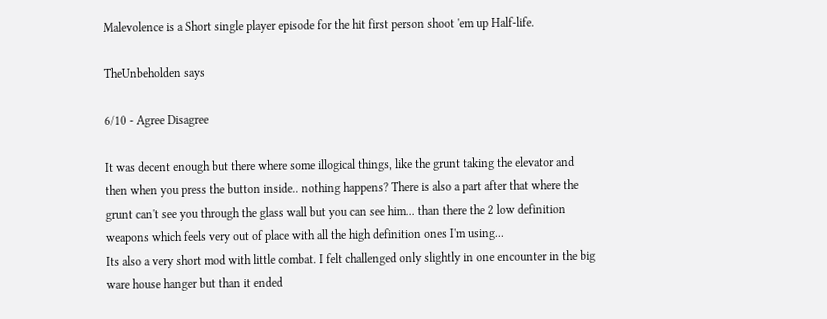Malevolence is a Short single player episode for the hit first person shoot 'em up Half-life.

TheUnbeholden says

6/10 - Agree Disagree

It was decent enough but there where some illogical things, like the grunt taking the elevator and then when you press the button inside.. nothing happens? There is also a part after that where the grunt can't see you through the glass wall but you can see him... than there the 2 low definition weapons which feels very out of place with all the high definition ones I'm using...
Its also a very short mod with little combat. I felt challenged only slightly in one encounter in the big ware house hanger but than it ended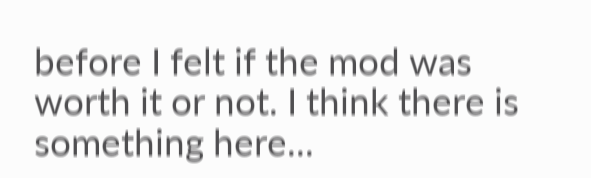before I felt if the mod was worth it or not. I think there is something here...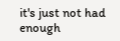it's just not had enough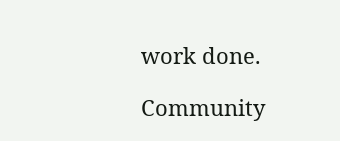work done.

Community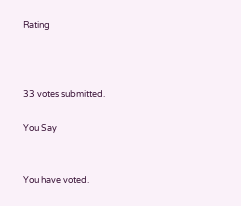Rating



33 votes submitted.

You Say


You have voted.